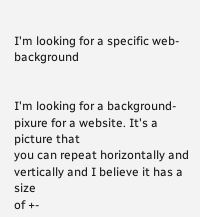I'm looking for a specific web-background


I'm looking for a background-pixure for a website. It's a picture that
you can repeat horizontally and vertically and I believe it has a size
of +-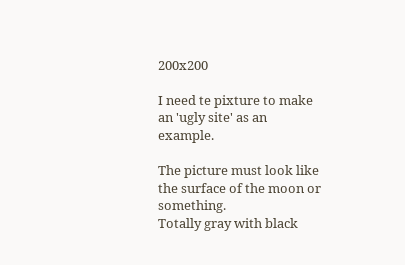200x200

I need te pixture to make an 'ugly site' as an example.

The picture must look like the surface of the moon or something.
Totally gray with black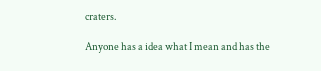craters.

Anyone has a idea what I mean and has the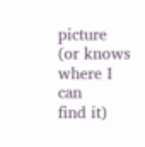picture (or knows where I can
find it)